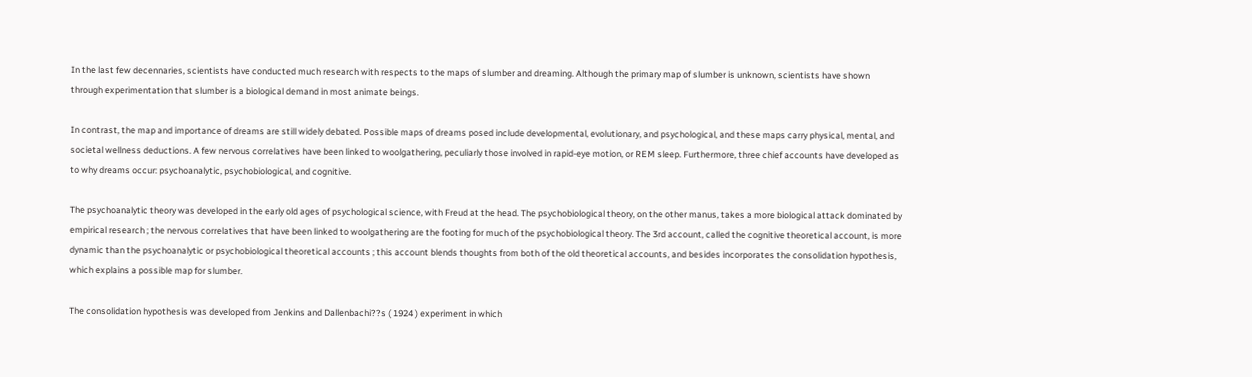In the last few decennaries, scientists have conducted much research with respects to the maps of slumber and dreaming. Although the primary map of slumber is unknown, scientists have shown through experimentation that slumber is a biological demand in most animate beings.

In contrast, the map and importance of dreams are still widely debated. Possible maps of dreams posed include developmental, evolutionary, and psychological, and these maps carry physical, mental, and societal wellness deductions. A few nervous correlatives have been linked to woolgathering, peculiarly those involved in rapid-eye motion, or REM sleep. Furthermore, three chief accounts have developed as to why dreams occur: psychoanalytic, psychobiological, and cognitive.

The psychoanalytic theory was developed in the early old ages of psychological science, with Freud at the head. The psychobiological theory, on the other manus, takes a more biological attack dominated by empirical research ; the nervous correlatives that have been linked to woolgathering are the footing for much of the psychobiological theory. The 3rd account, called the cognitive theoretical account, is more dynamic than the psychoanalytic or psychobiological theoretical accounts ; this account blends thoughts from both of the old theoretical accounts, and besides incorporates the consolidation hypothesis, which explains a possible map for slumber.

The consolidation hypothesis was developed from Jenkins and Dallenbachi??s ( 1924 ) experiment in which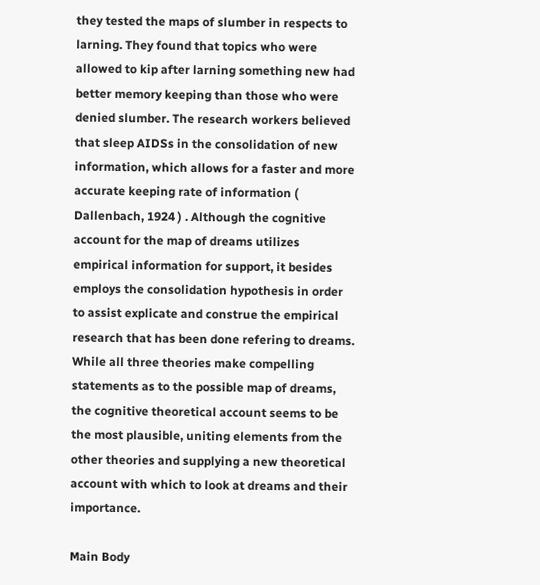they tested the maps of slumber in respects to larning. They found that topics who were allowed to kip after larning something new had better memory keeping than those who were denied slumber. The research workers believed that sleep AIDSs in the consolidation of new information, which allows for a faster and more accurate keeping rate of information ( Dallenbach, 1924 ) . Although the cognitive account for the map of dreams utilizes empirical information for support, it besides employs the consolidation hypothesis in order to assist explicate and construe the empirical research that has been done refering to dreams. While all three theories make compelling statements as to the possible map of dreams, the cognitive theoretical account seems to be the most plausible, uniting elements from the other theories and supplying a new theoretical account with which to look at dreams and their importance.

Main Body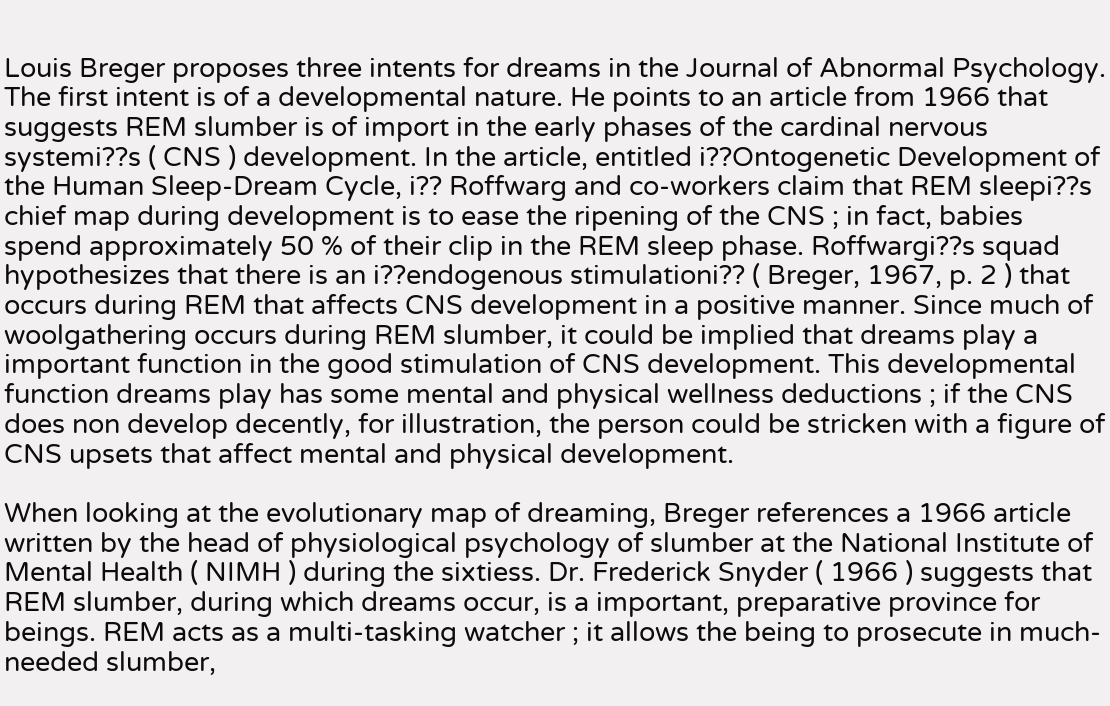Louis Breger proposes three intents for dreams in the Journal of Abnormal Psychology. The first intent is of a developmental nature. He points to an article from 1966 that suggests REM slumber is of import in the early phases of the cardinal nervous systemi??s ( CNS ) development. In the article, entitled i??Ontogenetic Development of the Human Sleep-Dream Cycle, i?? Roffwarg and co-workers claim that REM sleepi??s chief map during development is to ease the ripening of the CNS ; in fact, babies spend approximately 50 % of their clip in the REM sleep phase. Roffwargi??s squad hypothesizes that there is an i??endogenous stimulationi?? ( Breger, 1967, p. 2 ) that occurs during REM that affects CNS development in a positive manner. Since much of woolgathering occurs during REM slumber, it could be implied that dreams play a important function in the good stimulation of CNS development. This developmental function dreams play has some mental and physical wellness deductions ; if the CNS does non develop decently, for illustration, the person could be stricken with a figure of CNS upsets that affect mental and physical development.

When looking at the evolutionary map of dreaming, Breger references a 1966 article written by the head of physiological psychology of slumber at the National Institute of Mental Health ( NIMH ) during the sixtiess. Dr. Frederick Snyder ( 1966 ) suggests that REM slumber, during which dreams occur, is a important, preparative province for beings. REM acts as a multi-tasking watcher ; it allows the being to prosecute in much-needed slumber,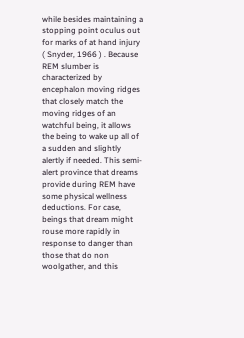while besides maintaining a stopping point oculus out for marks of at hand injury ( Snyder, 1966 ) . Because REM slumber is characterized by encephalon moving ridges that closely match the moving ridges of an watchful being, it allows the being to wake up all of a sudden and slightly alertly if needed. This semi-alert province that dreams provide during REM have some physical wellness deductions. For case, beings that dream might rouse more rapidly in response to danger than those that do non woolgather, and this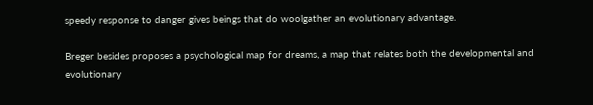speedy response to danger gives beings that do woolgather an evolutionary advantage.

Breger besides proposes a psychological map for dreams, a map that relates both the developmental and evolutionary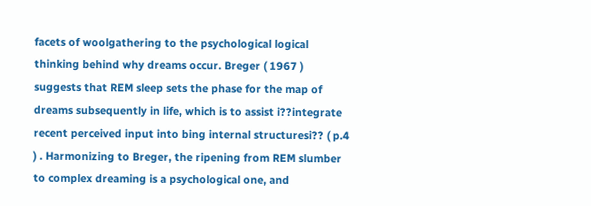facets of woolgathering to the psychological logical thinking behind why dreams occur. Breger ( 1967 ) suggests that REM sleep sets the phase for the map of dreams subsequently in life, which is to assist i??integrate recent perceived input into bing internal structuresi?? ( p.4 ) . Harmonizing to Breger, the ripening from REM slumber to complex dreaming is a psychological one, and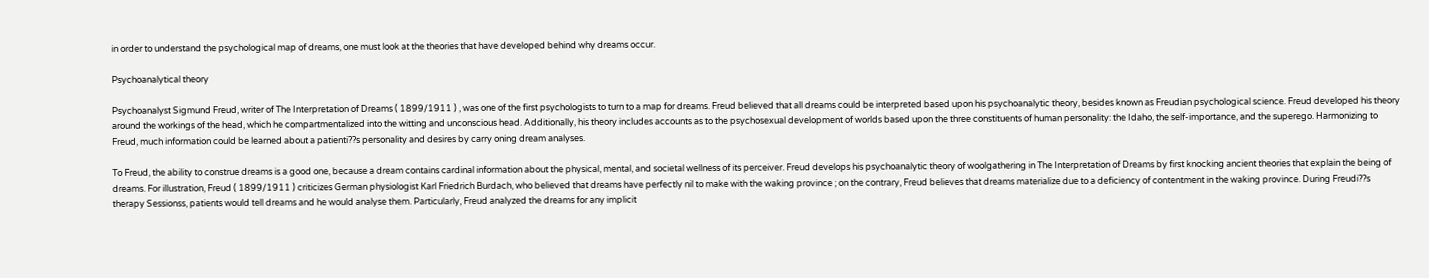in order to understand the psychological map of dreams, one must look at the theories that have developed behind why dreams occur.

Psychoanalytical theory

Psychoanalyst Sigmund Freud, writer of The Interpretation of Dreams ( 1899/1911 ) , was one of the first psychologists to turn to a map for dreams. Freud believed that all dreams could be interpreted based upon his psychoanalytic theory, besides known as Freudian psychological science. Freud developed his theory around the workings of the head, which he compartmentalized into the witting and unconscious head. Additionally, his theory includes accounts as to the psychosexual development of worlds based upon the three constituents of human personality: the Idaho, the self-importance, and the superego. Harmonizing to Freud, much information could be learned about a patienti??s personality and desires by carry oning dream analyses.

To Freud, the ability to construe dreams is a good one, because a dream contains cardinal information about the physical, mental, and societal wellness of its perceiver. Freud develops his psychoanalytic theory of woolgathering in The Interpretation of Dreams by first knocking ancient theories that explain the being of dreams. For illustration, Freud ( 1899/1911 ) criticizes German physiologist Karl Friedrich Burdach, who believed that dreams have perfectly nil to make with the waking province ; on the contrary, Freud believes that dreams materialize due to a deficiency of contentment in the waking province. During Freudi??s therapy Sessionss, patients would tell dreams and he would analyse them. Particularly, Freud analyzed the dreams for any implicit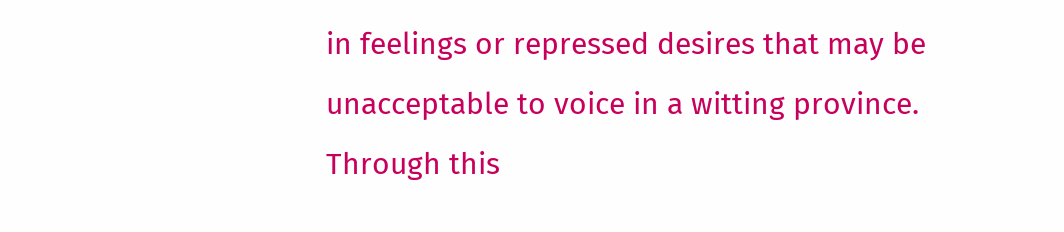in feelings or repressed desires that may be unacceptable to voice in a witting province. Through this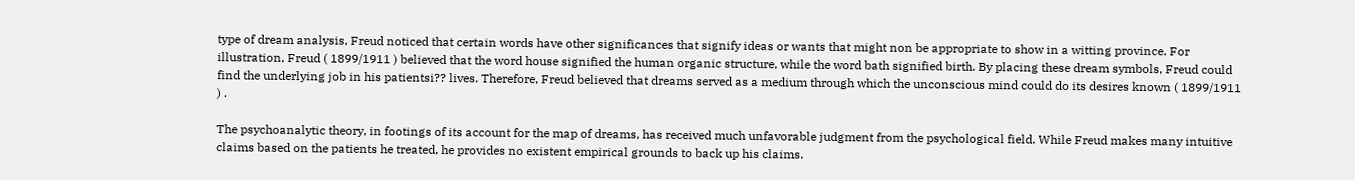type of dream analysis, Freud noticed that certain words have other significances that signify ideas or wants that might non be appropriate to show in a witting province. For illustration, Freud ( 1899/1911 ) believed that the word house signified the human organic structure, while the word bath signified birth. By placing these dream symbols, Freud could find the underlying job in his patientsi?? lives. Therefore, Freud believed that dreams served as a medium through which the unconscious mind could do its desires known ( 1899/1911 ) .

The psychoanalytic theory, in footings of its account for the map of dreams, has received much unfavorable judgment from the psychological field. While Freud makes many intuitive claims based on the patients he treated, he provides no existent empirical grounds to back up his claims.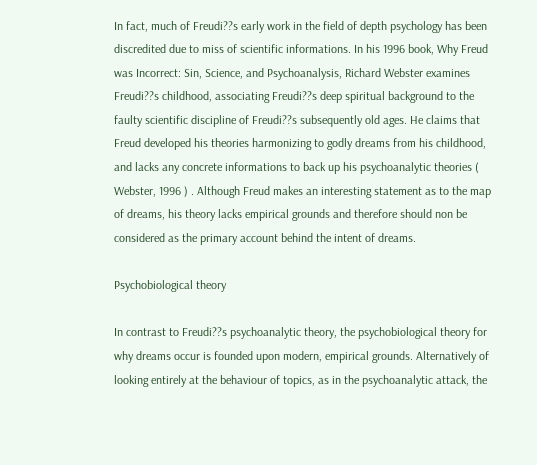In fact, much of Freudi??s early work in the field of depth psychology has been discredited due to miss of scientific informations. In his 1996 book, Why Freud was Incorrect: Sin, Science, and Psychoanalysis, Richard Webster examines Freudi??s childhood, associating Freudi??s deep spiritual background to the faulty scientific discipline of Freudi??s subsequently old ages. He claims that Freud developed his theories harmonizing to godly dreams from his childhood, and lacks any concrete informations to back up his psychoanalytic theories ( Webster, 1996 ) . Although Freud makes an interesting statement as to the map of dreams, his theory lacks empirical grounds and therefore should non be considered as the primary account behind the intent of dreams.

Psychobiological theory

In contrast to Freudi??s psychoanalytic theory, the psychobiological theory for why dreams occur is founded upon modern, empirical grounds. Alternatively of looking entirely at the behaviour of topics, as in the psychoanalytic attack, the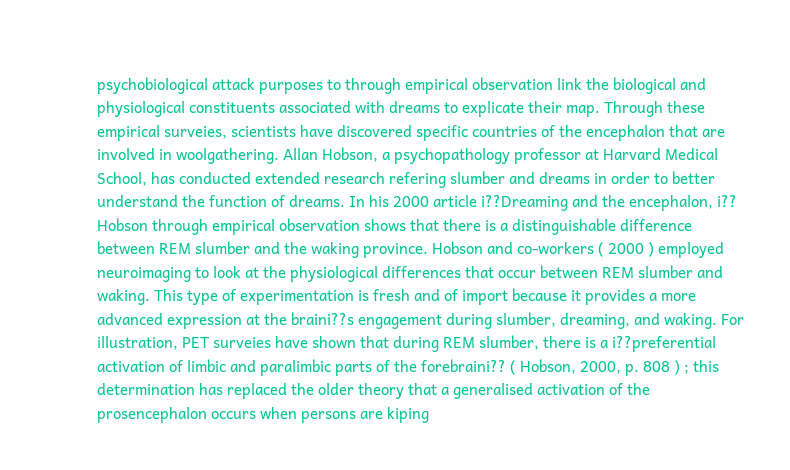psychobiological attack purposes to through empirical observation link the biological and physiological constituents associated with dreams to explicate their map. Through these empirical surveies, scientists have discovered specific countries of the encephalon that are involved in woolgathering. Allan Hobson, a psychopathology professor at Harvard Medical School, has conducted extended research refering slumber and dreams in order to better understand the function of dreams. In his 2000 article i??Dreaming and the encephalon, i?? Hobson through empirical observation shows that there is a distinguishable difference between REM slumber and the waking province. Hobson and co-workers ( 2000 ) employed neuroimaging to look at the physiological differences that occur between REM slumber and waking. This type of experimentation is fresh and of import because it provides a more advanced expression at the braini??s engagement during slumber, dreaming, and waking. For illustration, PET surveies have shown that during REM slumber, there is a i??preferential activation of limbic and paralimbic parts of the forebraini?? ( Hobson, 2000, p. 808 ) ; this determination has replaced the older theory that a generalised activation of the prosencephalon occurs when persons are kiping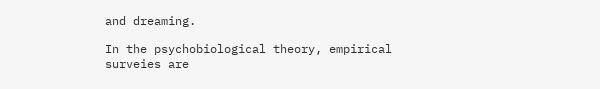and dreaming.

In the psychobiological theory, empirical surveies are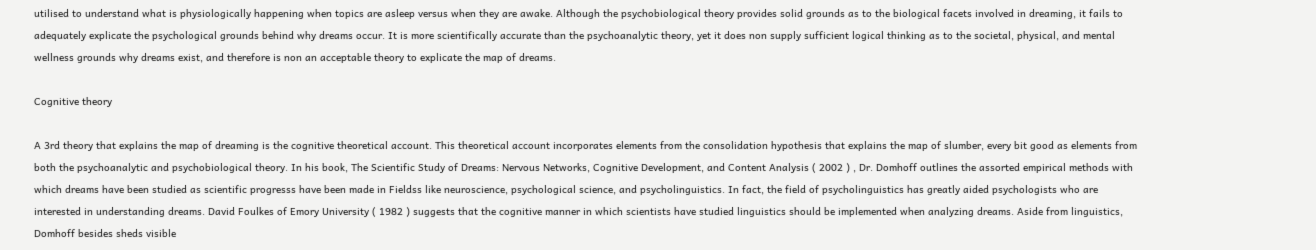utilised to understand what is physiologically happening when topics are asleep versus when they are awake. Although the psychobiological theory provides solid grounds as to the biological facets involved in dreaming, it fails to adequately explicate the psychological grounds behind why dreams occur. It is more scientifically accurate than the psychoanalytic theory, yet it does non supply sufficient logical thinking as to the societal, physical, and mental wellness grounds why dreams exist, and therefore is non an acceptable theory to explicate the map of dreams.

Cognitive theory

A 3rd theory that explains the map of dreaming is the cognitive theoretical account. This theoretical account incorporates elements from the consolidation hypothesis that explains the map of slumber, every bit good as elements from both the psychoanalytic and psychobiological theory. In his book, The Scientific Study of Dreams: Nervous Networks, Cognitive Development, and Content Analysis ( 2002 ) , Dr. Domhoff outlines the assorted empirical methods with which dreams have been studied as scientific progresss have been made in Fieldss like neuroscience, psychological science, and psycholinguistics. In fact, the field of psycholinguistics has greatly aided psychologists who are interested in understanding dreams. David Foulkes of Emory University ( 1982 ) suggests that the cognitive manner in which scientists have studied linguistics should be implemented when analyzing dreams. Aside from linguistics, Domhoff besides sheds visible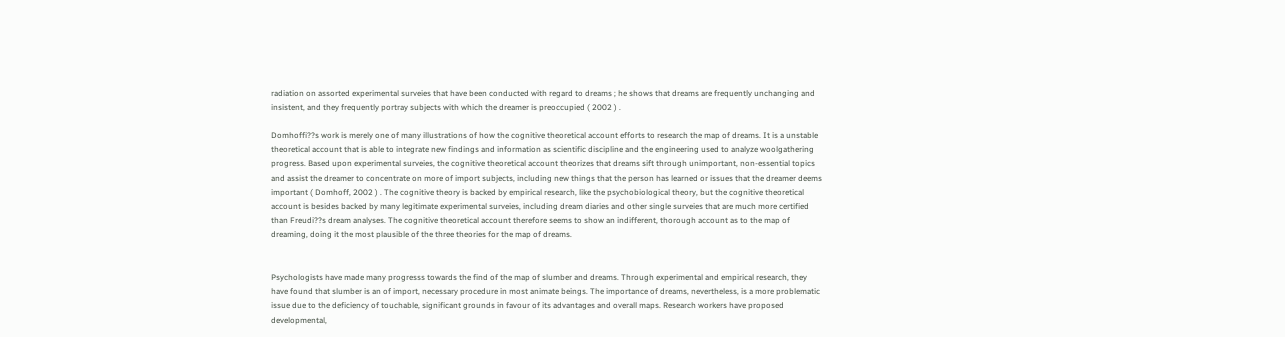radiation on assorted experimental surveies that have been conducted with regard to dreams ; he shows that dreams are frequently unchanging and insistent, and they frequently portray subjects with which the dreamer is preoccupied ( 2002 ) .

Domhoffi??s work is merely one of many illustrations of how the cognitive theoretical account efforts to research the map of dreams. It is a unstable theoretical account that is able to integrate new findings and information as scientific discipline and the engineering used to analyze woolgathering progress. Based upon experimental surveies, the cognitive theoretical account theorizes that dreams sift through unimportant, non-essential topics and assist the dreamer to concentrate on more of import subjects, including new things that the person has learned or issues that the dreamer deems important ( Domhoff, 2002 ) . The cognitive theory is backed by empirical research, like the psychobiological theory, but the cognitive theoretical account is besides backed by many legitimate experimental surveies, including dream diaries and other single surveies that are much more certified than Freudi??s dream analyses. The cognitive theoretical account therefore seems to show an indifferent, thorough account as to the map of dreaming, doing it the most plausible of the three theories for the map of dreams.


Psychologists have made many progresss towards the find of the map of slumber and dreams. Through experimental and empirical research, they have found that slumber is an of import, necessary procedure in most animate beings. The importance of dreams, nevertheless, is a more problematic issue due to the deficiency of touchable, significant grounds in favour of its advantages and overall maps. Research workers have proposed developmental,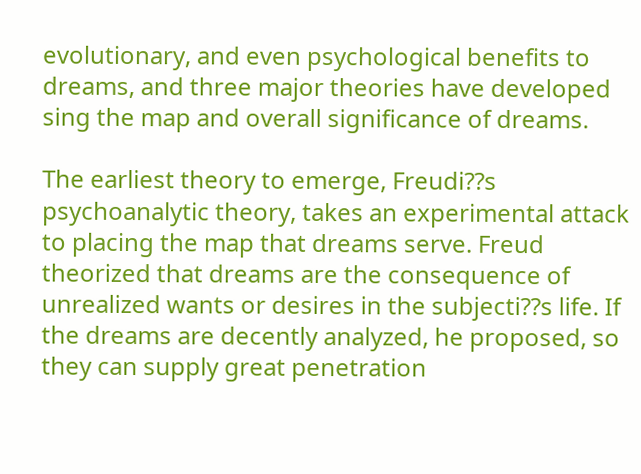evolutionary, and even psychological benefits to dreams, and three major theories have developed sing the map and overall significance of dreams.

The earliest theory to emerge, Freudi??s psychoanalytic theory, takes an experimental attack to placing the map that dreams serve. Freud theorized that dreams are the consequence of unrealized wants or desires in the subjecti??s life. If the dreams are decently analyzed, he proposed, so they can supply great penetration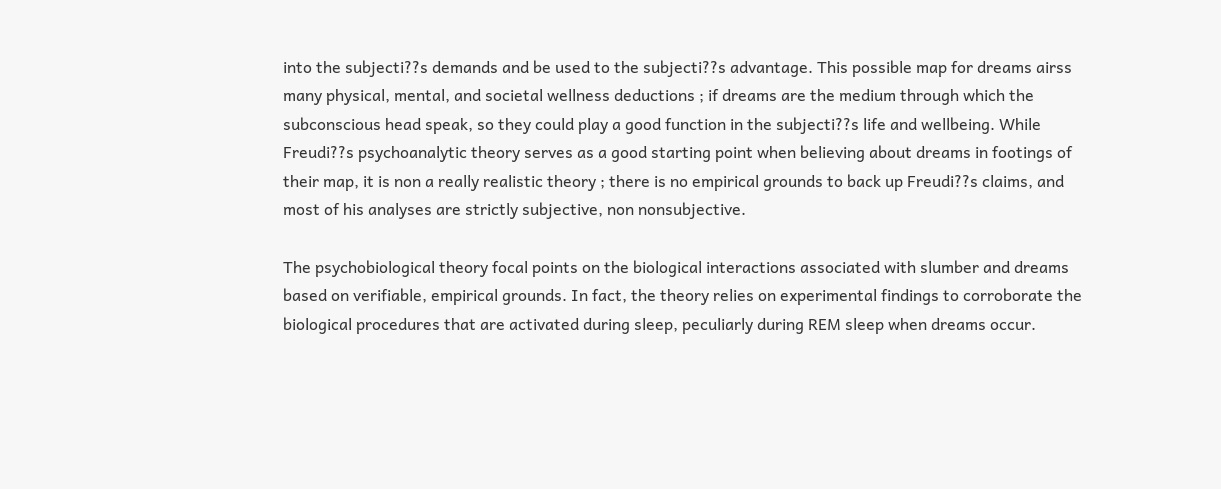into the subjecti??s demands and be used to the subjecti??s advantage. This possible map for dreams airss many physical, mental, and societal wellness deductions ; if dreams are the medium through which the subconscious head speak, so they could play a good function in the subjecti??s life and wellbeing. While Freudi??s psychoanalytic theory serves as a good starting point when believing about dreams in footings of their map, it is non a really realistic theory ; there is no empirical grounds to back up Freudi??s claims, and most of his analyses are strictly subjective, non nonsubjective.

The psychobiological theory focal points on the biological interactions associated with slumber and dreams based on verifiable, empirical grounds. In fact, the theory relies on experimental findings to corroborate the biological procedures that are activated during sleep, peculiarly during REM sleep when dreams occur.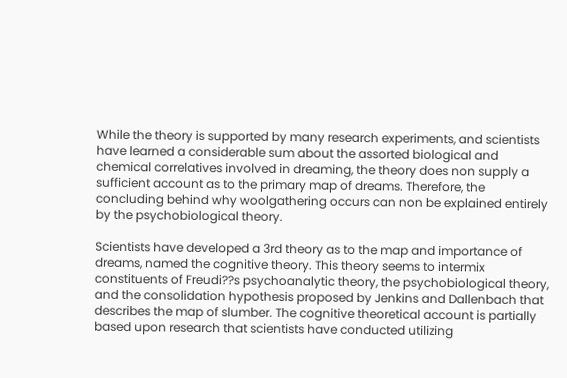While the theory is supported by many research experiments, and scientists have learned a considerable sum about the assorted biological and chemical correlatives involved in dreaming, the theory does non supply a sufficient account as to the primary map of dreams. Therefore, the concluding behind why woolgathering occurs can non be explained entirely by the psychobiological theory.

Scientists have developed a 3rd theory as to the map and importance of dreams, named the cognitive theory. This theory seems to intermix constituents of Freudi??s psychoanalytic theory, the psychobiological theory, and the consolidation hypothesis proposed by Jenkins and Dallenbach that describes the map of slumber. The cognitive theoretical account is partially based upon research that scientists have conducted utilizing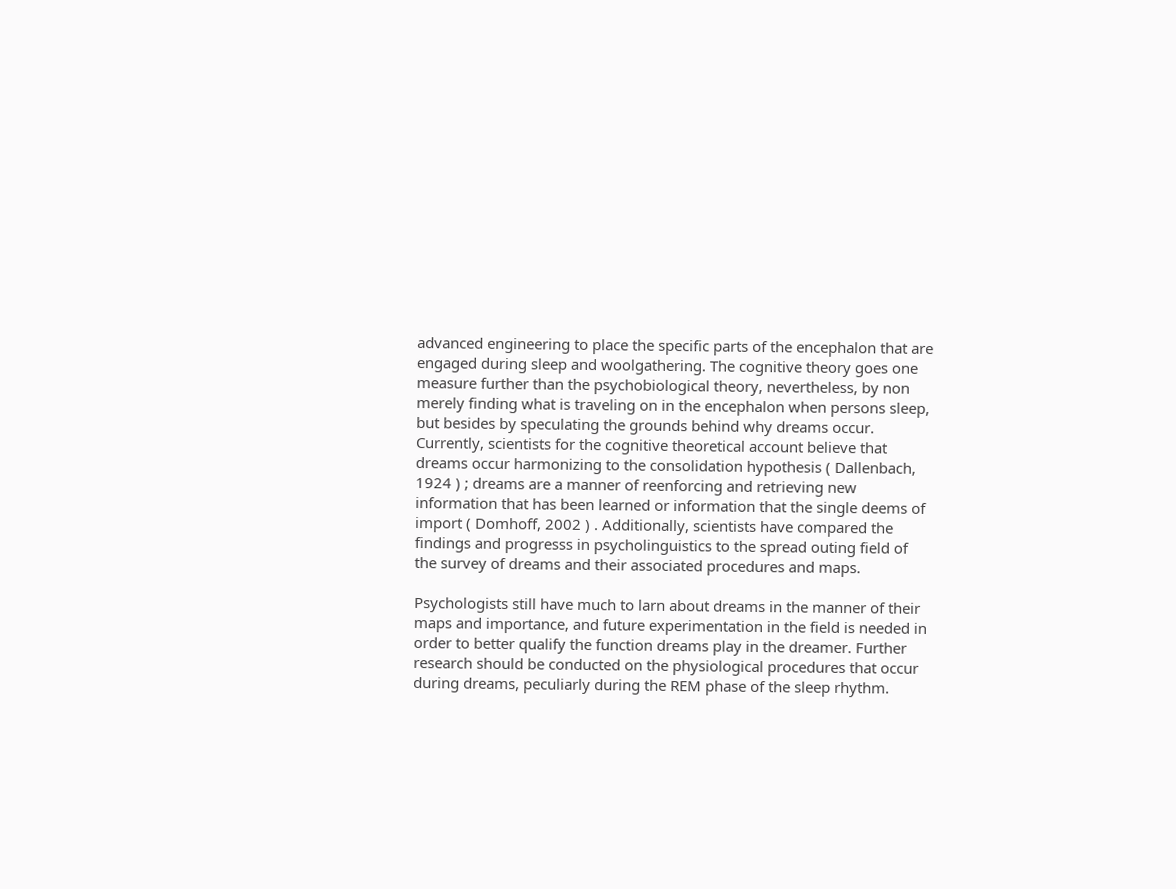advanced engineering to place the specific parts of the encephalon that are engaged during sleep and woolgathering. The cognitive theory goes one measure further than the psychobiological theory, nevertheless, by non merely finding what is traveling on in the encephalon when persons sleep, but besides by speculating the grounds behind why dreams occur. Currently, scientists for the cognitive theoretical account believe that dreams occur harmonizing to the consolidation hypothesis ( Dallenbach, 1924 ) ; dreams are a manner of reenforcing and retrieving new information that has been learned or information that the single deems of import ( Domhoff, 2002 ) . Additionally, scientists have compared the findings and progresss in psycholinguistics to the spread outing field of the survey of dreams and their associated procedures and maps.

Psychologists still have much to larn about dreams in the manner of their maps and importance, and future experimentation in the field is needed in order to better qualify the function dreams play in the dreamer. Further research should be conducted on the physiological procedures that occur during dreams, peculiarly during the REM phase of the sleep rhythm.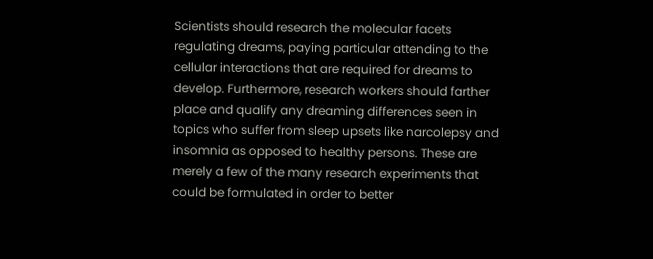Scientists should research the molecular facets regulating dreams, paying particular attending to the cellular interactions that are required for dreams to develop. Furthermore, research workers should farther place and qualify any dreaming differences seen in topics who suffer from sleep upsets like narcolepsy and insomnia as opposed to healthy persons. These are merely a few of the many research experiments that could be formulated in order to better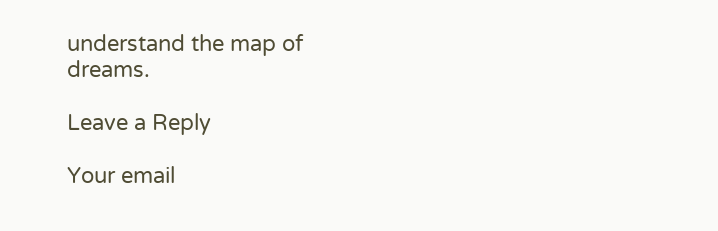understand the map of dreams.

Leave a Reply

Your email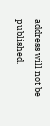address will not be published.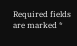Required fields are marked *